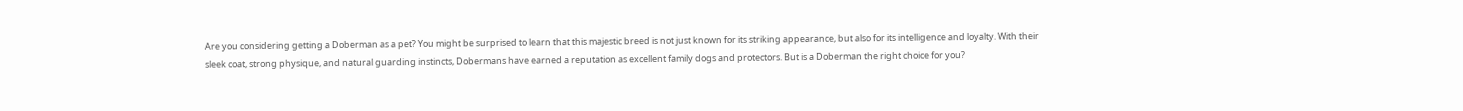Are you considering getting a Doberman as a pet? You might be surprised to learn that this majestic breed is not just known for its striking appearance, but also for its intelligence and loyalty. With their sleek coat, strong physique, and natural guarding instincts, Dobermans have earned a reputation as excellent family dogs and protectors. But is a Doberman the right choice for you?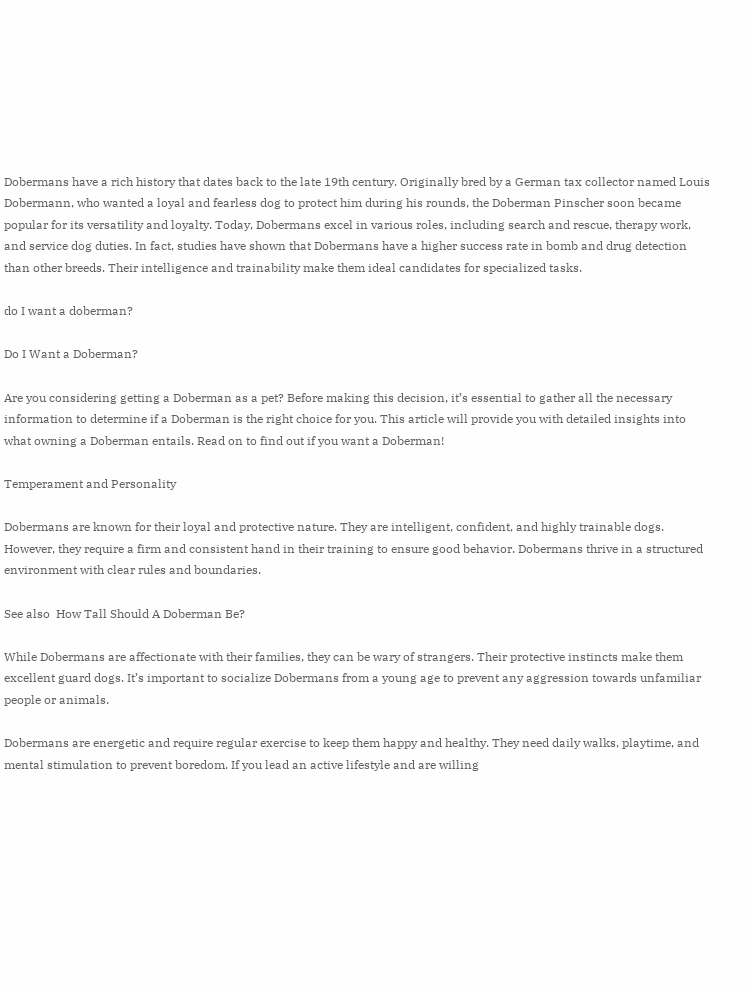Dobermans have a rich history that dates back to the late 19th century. Originally bred by a German tax collector named Louis Dobermann, who wanted a loyal and fearless dog to protect him during his rounds, the Doberman Pinscher soon became popular for its versatility and loyalty. Today, Dobermans excel in various roles, including search and rescue, therapy work, and service dog duties. In fact, studies have shown that Dobermans have a higher success rate in bomb and drug detection than other breeds. Their intelligence and trainability make them ideal candidates for specialized tasks.

do I want a doberman?

Do I Want a Doberman?

Are you considering getting a Doberman as a pet? Before making this decision, it’s essential to gather all the necessary information to determine if a Doberman is the right choice for you. This article will provide you with detailed insights into what owning a Doberman entails. Read on to find out if you want a Doberman!

Temperament and Personality

Dobermans are known for their loyal and protective nature. They are intelligent, confident, and highly trainable dogs. However, they require a firm and consistent hand in their training to ensure good behavior. Dobermans thrive in a structured environment with clear rules and boundaries.

See also  How Tall Should A Doberman Be?

While Dobermans are affectionate with their families, they can be wary of strangers. Their protective instincts make them excellent guard dogs. It’s important to socialize Dobermans from a young age to prevent any aggression towards unfamiliar people or animals.

Dobermans are energetic and require regular exercise to keep them happy and healthy. They need daily walks, playtime, and mental stimulation to prevent boredom. If you lead an active lifestyle and are willing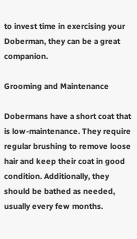to invest time in exercising your Doberman, they can be a great companion.

Grooming and Maintenance

Dobermans have a short coat that is low-maintenance. They require regular brushing to remove loose hair and keep their coat in good condition. Additionally, they should be bathed as needed, usually every few months.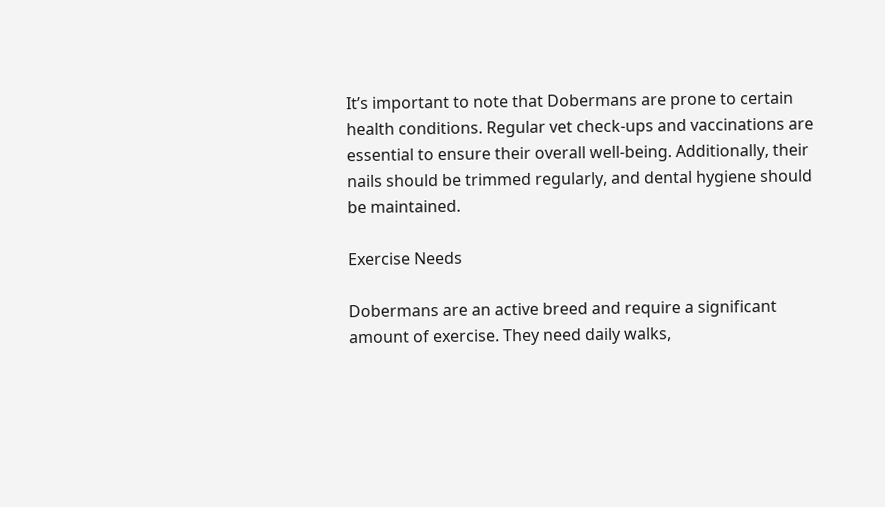It’s important to note that Dobermans are prone to certain health conditions. Regular vet check-ups and vaccinations are essential to ensure their overall well-being. Additionally, their nails should be trimmed regularly, and dental hygiene should be maintained.

Exercise Needs

Dobermans are an active breed and require a significant amount of exercise. They need daily walks,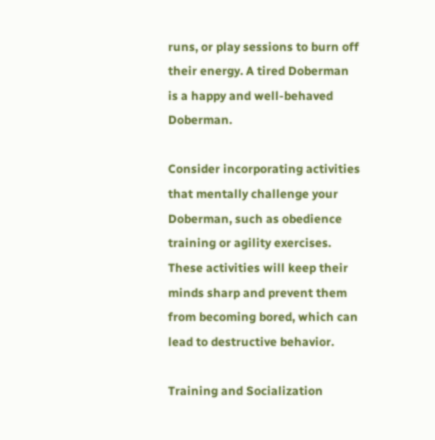runs, or play sessions to burn off their energy. A tired Doberman is a happy and well-behaved Doberman.

Consider incorporating activities that mentally challenge your Doberman, such as obedience training or agility exercises. These activities will keep their minds sharp and prevent them from becoming bored, which can lead to destructive behavior.

Training and Socialization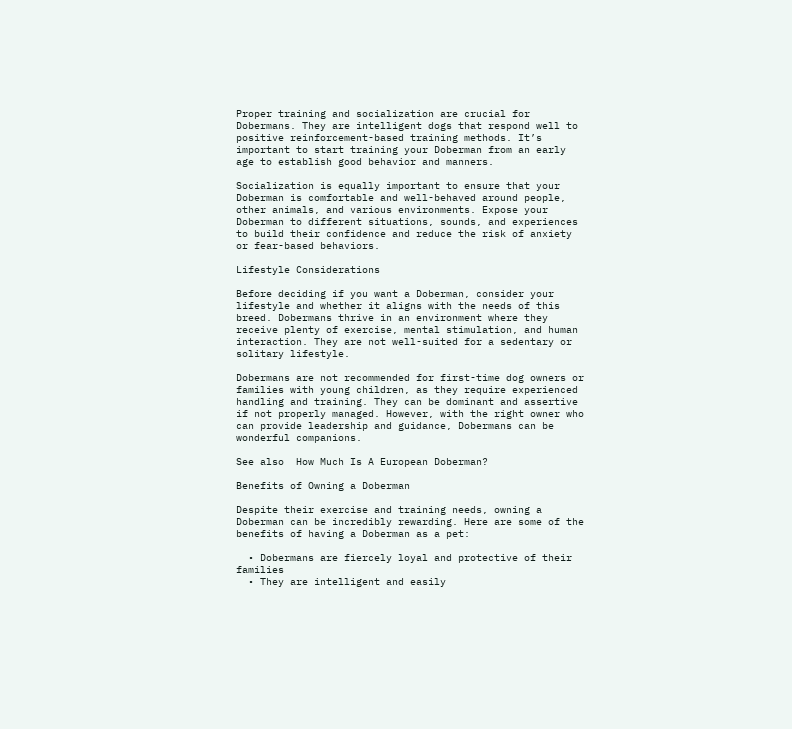Proper training and socialization are crucial for Dobermans. They are intelligent dogs that respond well to positive reinforcement-based training methods. It’s important to start training your Doberman from an early age to establish good behavior and manners.

Socialization is equally important to ensure that your Doberman is comfortable and well-behaved around people, other animals, and various environments. Expose your Doberman to different situations, sounds, and experiences to build their confidence and reduce the risk of anxiety or fear-based behaviors.

Lifestyle Considerations

Before deciding if you want a Doberman, consider your lifestyle and whether it aligns with the needs of this breed. Dobermans thrive in an environment where they receive plenty of exercise, mental stimulation, and human interaction. They are not well-suited for a sedentary or solitary lifestyle.

Dobermans are not recommended for first-time dog owners or families with young children, as they require experienced handling and training. They can be dominant and assertive if not properly managed. However, with the right owner who can provide leadership and guidance, Dobermans can be wonderful companions.

See also  How Much Is A European Doberman?

Benefits of Owning a Doberman

Despite their exercise and training needs, owning a Doberman can be incredibly rewarding. Here are some of the benefits of having a Doberman as a pet:

  • Dobermans are fiercely loyal and protective of their families
  • They are intelligent and easily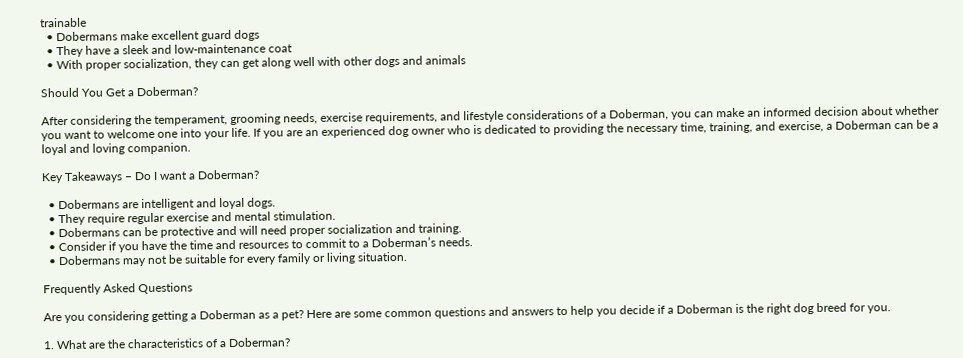trainable
  • Dobermans make excellent guard dogs
  • They have a sleek and low-maintenance coat
  • With proper socialization, they can get along well with other dogs and animals

Should You Get a Doberman?

After considering the temperament, grooming needs, exercise requirements, and lifestyle considerations of a Doberman, you can make an informed decision about whether you want to welcome one into your life. If you are an experienced dog owner who is dedicated to providing the necessary time, training, and exercise, a Doberman can be a loyal and loving companion.

Key Takeaways – Do I want a Doberman?

  • Dobermans are intelligent and loyal dogs.
  • They require regular exercise and mental stimulation.
  • Dobermans can be protective and will need proper socialization and training.
  • Consider if you have the time and resources to commit to a Doberman’s needs.
  • Dobermans may not be suitable for every family or living situation.

Frequently Asked Questions

Are you considering getting a Doberman as a pet? Here are some common questions and answers to help you decide if a Doberman is the right dog breed for you.

1. What are the characteristics of a Doberman?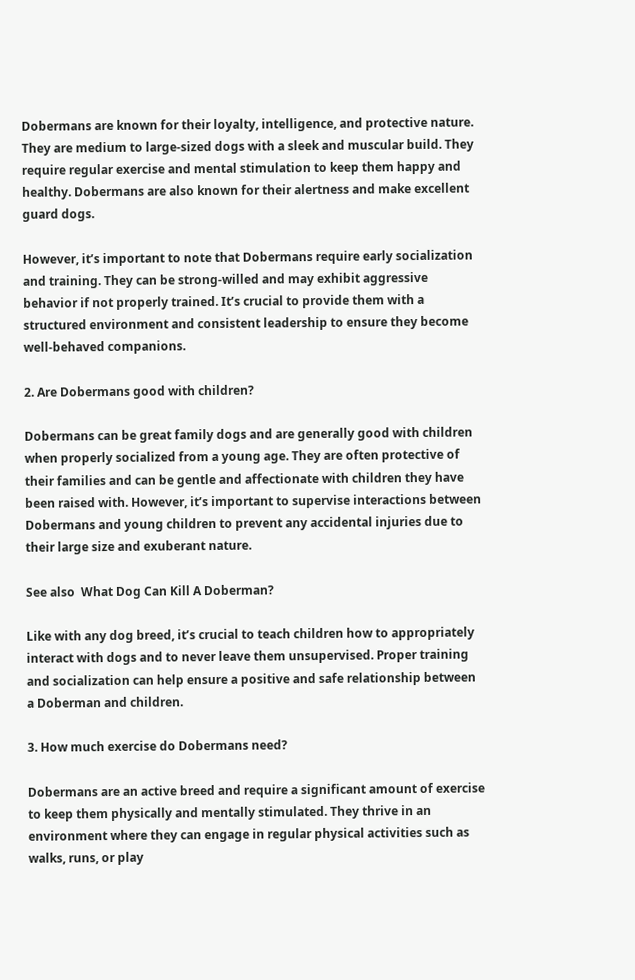Dobermans are known for their loyalty, intelligence, and protective nature. They are medium to large-sized dogs with a sleek and muscular build. They require regular exercise and mental stimulation to keep them happy and healthy. Dobermans are also known for their alertness and make excellent guard dogs.

However, it’s important to note that Dobermans require early socialization and training. They can be strong-willed and may exhibit aggressive behavior if not properly trained. It’s crucial to provide them with a structured environment and consistent leadership to ensure they become well-behaved companions.

2. Are Dobermans good with children?

Dobermans can be great family dogs and are generally good with children when properly socialized from a young age. They are often protective of their families and can be gentle and affectionate with children they have been raised with. However, it’s important to supervise interactions between Dobermans and young children to prevent any accidental injuries due to their large size and exuberant nature.

See also  What Dog Can Kill A Doberman?

Like with any dog breed, it’s crucial to teach children how to appropriately interact with dogs and to never leave them unsupervised. Proper training and socialization can help ensure a positive and safe relationship between a Doberman and children.

3. How much exercise do Dobermans need?

Dobermans are an active breed and require a significant amount of exercise to keep them physically and mentally stimulated. They thrive in an environment where they can engage in regular physical activities such as walks, runs, or play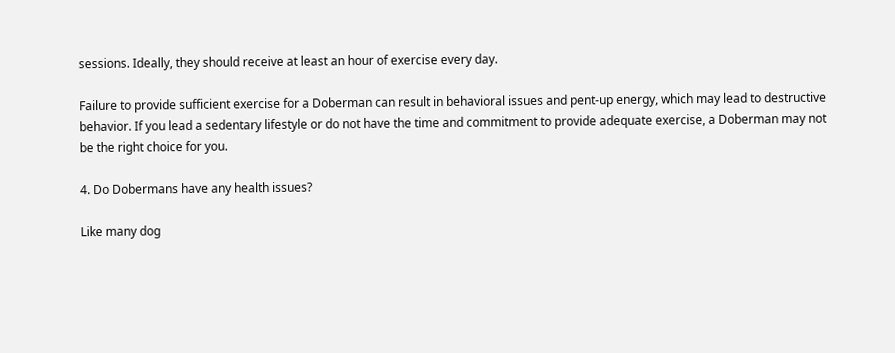sessions. Ideally, they should receive at least an hour of exercise every day.

Failure to provide sufficient exercise for a Doberman can result in behavioral issues and pent-up energy, which may lead to destructive behavior. If you lead a sedentary lifestyle or do not have the time and commitment to provide adequate exercise, a Doberman may not be the right choice for you.

4. Do Dobermans have any health issues?

Like many dog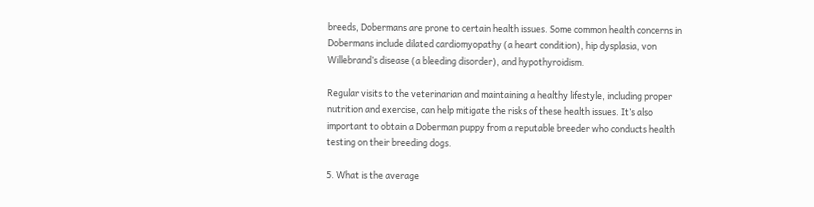breeds, Dobermans are prone to certain health issues. Some common health concerns in Dobermans include dilated cardiomyopathy (a heart condition), hip dysplasia, von Willebrand’s disease (a bleeding disorder), and hypothyroidism.

Regular visits to the veterinarian and maintaining a healthy lifestyle, including proper nutrition and exercise, can help mitigate the risks of these health issues. It’s also important to obtain a Doberman puppy from a reputable breeder who conducts health testing on their breeding dogs.

5. What is the average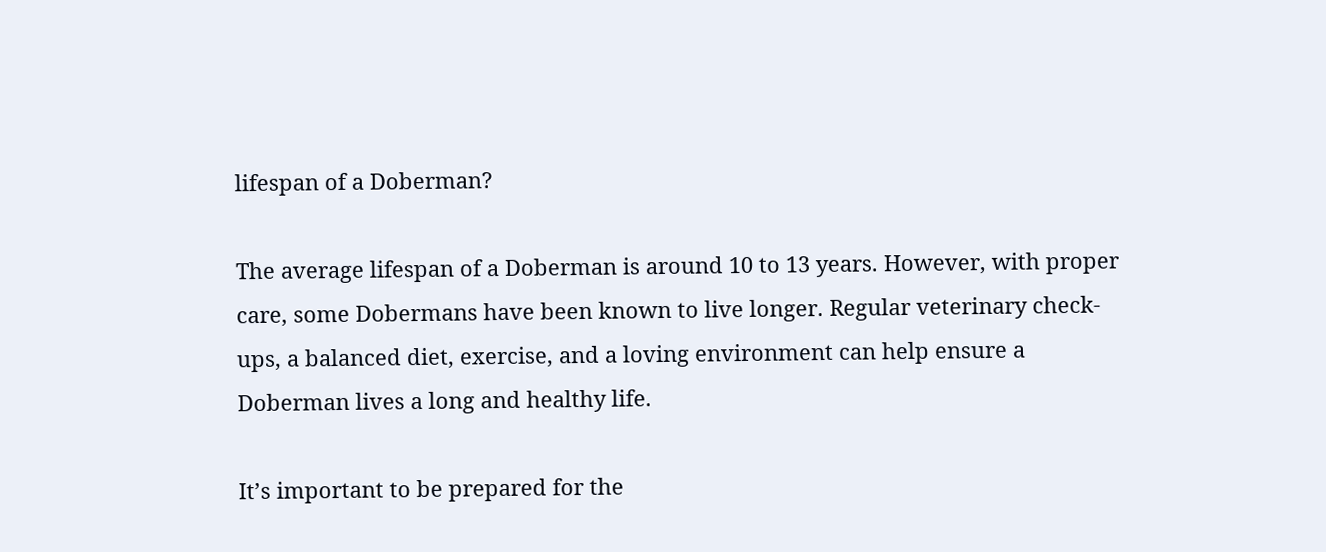lifespan of a Doberman?

The average lifespan of a Doberman is around 10 to 13 years. However, with proper care, some Dobermans have been known to live longer. Regular veterinary check-ups, a balanced diet, exercise, and a loving environment can help ensure a Doberman lives a long and healthy life.

It’s important to be prepared for the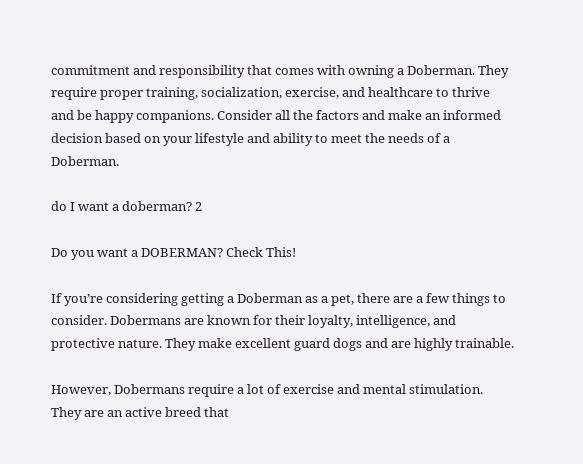commitment and responsibility that comes with owning a Doberman. They require proper training, socialization, exercise, and healthcare to thrive and be happy companions. Consider all the factors and make an informed decision based on your lifestyle and ability to meet the needs of a Doberman.

do I want a doberman? 2

Do you want a DOBERMAN? Check This!

If you’re considering getting a Doberman as a pet, there are a few things to consider. Dobermans are known for their loyalty, intelligence, and protective nature. They make excellent guard dogs and are highly trainable.

However, Dobermans require a lot of exercise and mental stimulation. They are an active breed that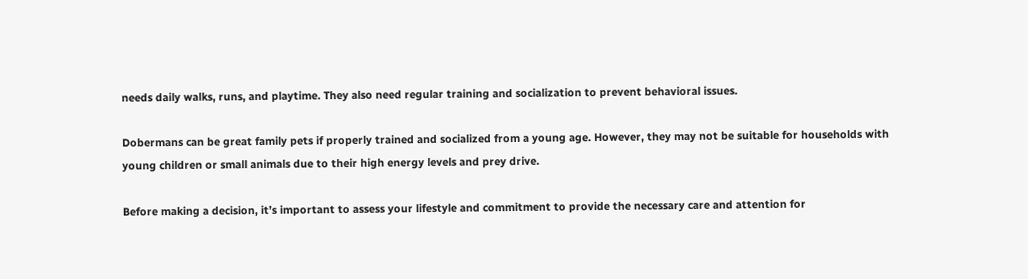needs daily walks, runs, and playtime. They also need regular training and socialization to prevent behavioral issues.

Dobermans can be great family pets if properly trained and socialized from a young age. However, they may not be suitable for households with young children or small animals due to their high energy levels and prey drive.

Before making a decision, it’s important to assess your lifestyle and commitment to provide the necessary care and attention for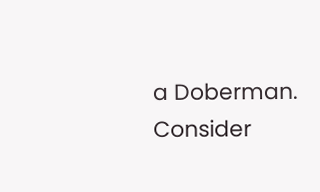a Doberman. Consider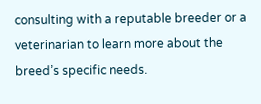consulting with a reputable breeder or a veterinarian to learn more about the breed’s specific needs.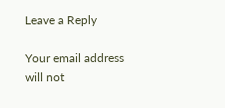Leave a Reply

Your email address will not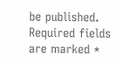be published. Required fields are marked *